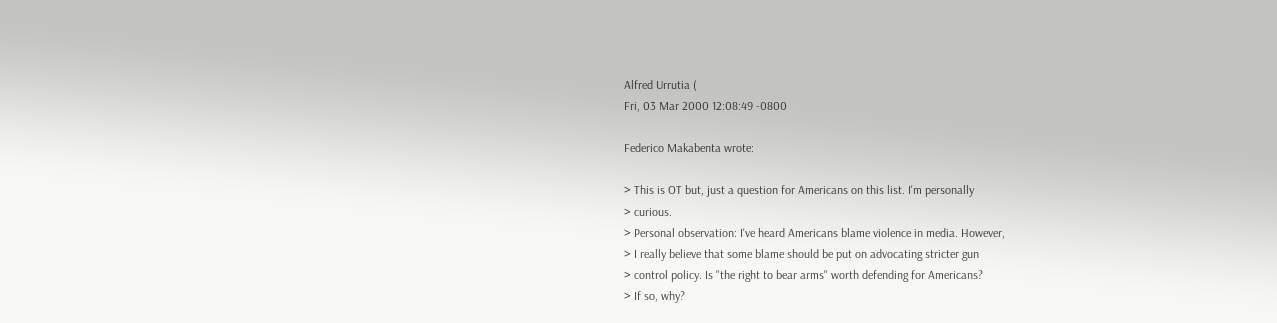Alfred Urrutia (
Fri, 03 Mar 2000 12:08:49 -0800

Federico Makabenta wrote:

> This is OT but, just a question for Americans on this list. I'm personally
> curious.
> Personal observation: I've heard Americans blame violence in media. However,
> I really believe that some blame should be put on advocating stricter gun
> control policy. Is "the right to bear arms" worth defending for Americans?
> If so, why?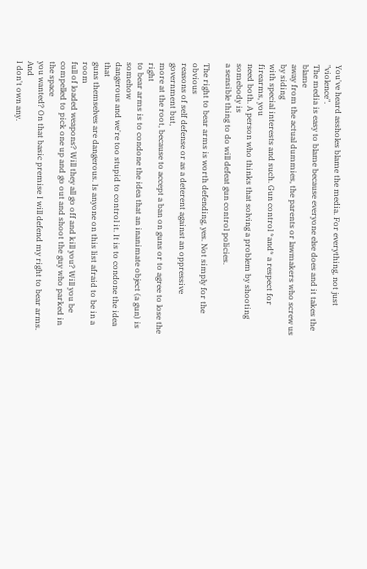You've heard assholes blame the media. For everything, not just "violence".
The media is easy to blame because everyone else does and it takes the blame
away from the actual dummies, the parents or lawmakers who screw us by siding
with special interests and such. Gun control *and* a respect for firearms, you
need both. A person who thinks that solving a problem by shooting somebody is
a sensible thing to do will defeat gun control policies.

The right to bear arms is worth defending, yes. Not simply for the obvious
reasons of self defense or as a deterent against an oppressive government but,
more at the root, because to accept a ban on guns or to agree to lose the right
to bear arms is to condone the idea that an inanimate object (a gun) is somehow
dangerous and we're too stupid to control it. It is to condone the idea that
guns themselves are dangerous. Is anyone on this list afraid to be in a room
full of loaded weapons? Will they all go off and kill you? Will you be
compelled to pick one up and go out and shoot the guy who parked in the space
you wanted? On that basic premise I will defend my right to bear arms. And
I don't own any.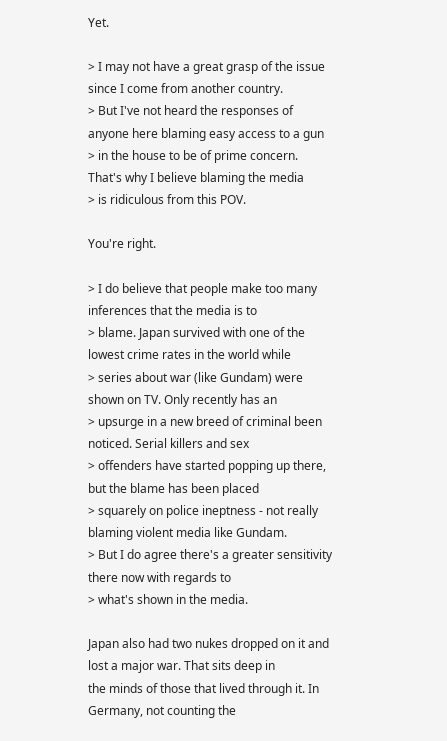Yet.

> I may not have a great grasp of the issue since I come from another country.
> But I've not heard the responses of anyone here blaming easy access to a gun
> in the house to be of prime concern. That's why I believe blaming the media
> is ridiculous from this POV.

You're right.

> I do believe that people make too many inferences that the media is to
> blame. Japan survived with one of the lowest crime rates in the world while
> series about war (like Gundam) were shown on TV. Only recently has an
> upsurge in a new breed of criminal been noticed. Serial killers and sex
> offenders have started popping up there, but the blame has been placed
> squarely on police ineptness - not really blaming violent media like Gundam.
> But I do agree there's a greater sensitivity there now with regards to
> what's shown in the media.

Japan also had two nukes dropped on it and lost a major war. That sits deep in
the minds of those that lived through it. In Germany, not counting the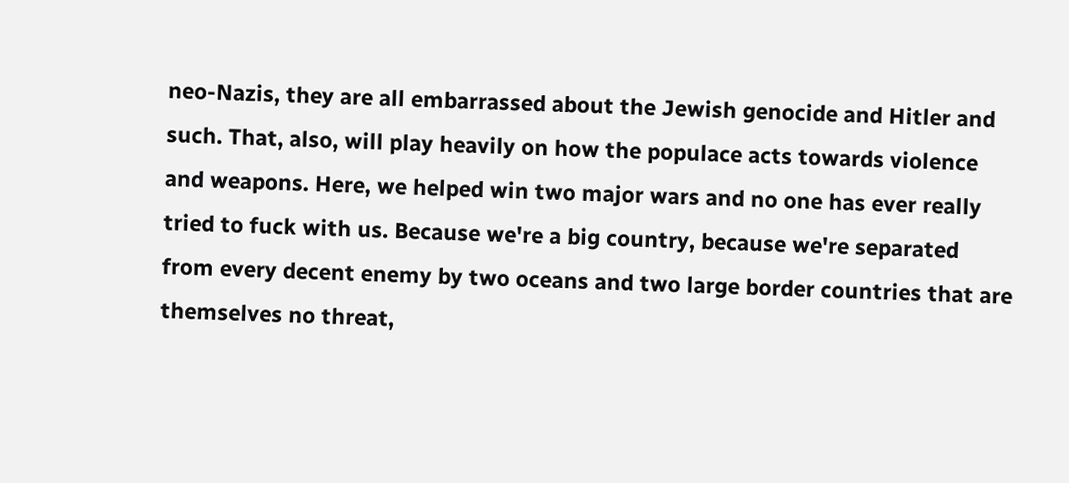neo-Nazis, they are all embarrassed about the Jewish genocide and Hitler and
such. That, also, will play heavily on how the populace acts towards violence
and weapons. Here, we helped win two major wars and no one has ever really
tried to fuck with us. Because we're a big country, because we're separated
from every decent enemy by two oceans and two large border countries that are
themselves no threat,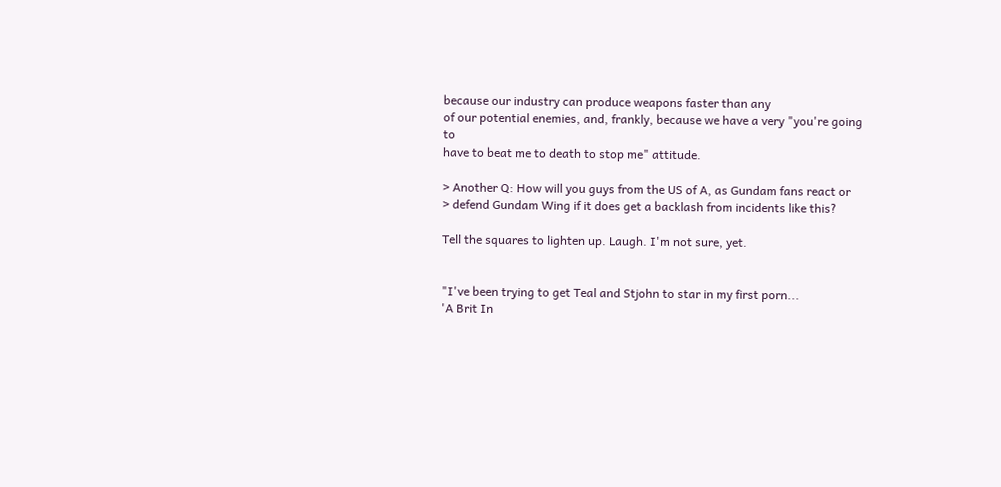because our industry can produce weapons faster than any
of our potential enemies, and, frankly, because we have a very "you're going to
have to beat me to death to stop me" attitude.

> Another Q: How will you guys from the US of A, as Gundam fans react or
> defend Gundam Wing if it does get a backlash from incidents like this?

Tell the squares to lighten up. Laugh. I'm not sure, yet.


"I've been trying to get Teal and Stjohn to star in my first porn...
'A Brit In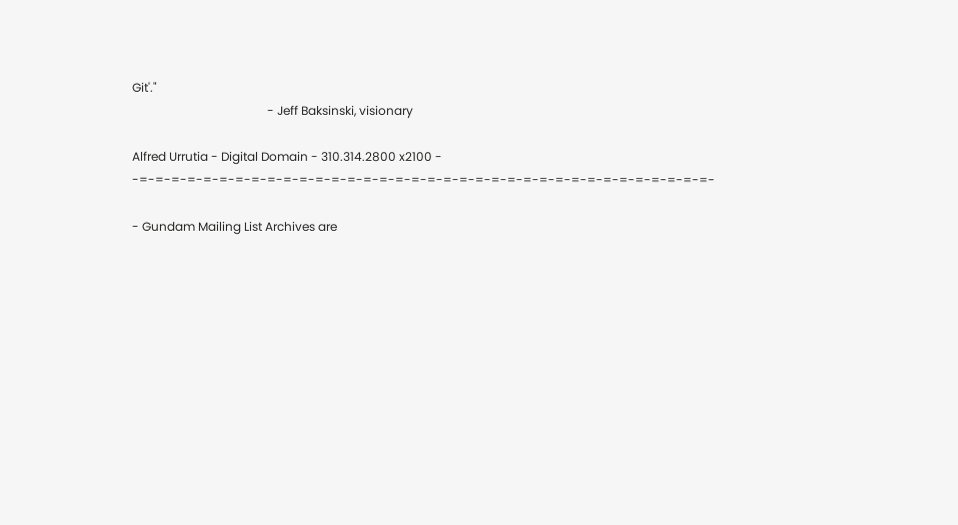Git'."
                                             - Jeff Baksinski, visionary

Alfred Urrutia - Digital Domain - 310.314.2800 x2100 - -=-=-=-=-=-=-=-=-=-=-=-=-=-=-=-=-=-=-=-=-=-=-=-=-=-=-=-=-=-=-=-=-=-=-=-=-

- Gundam Mailing List Archives are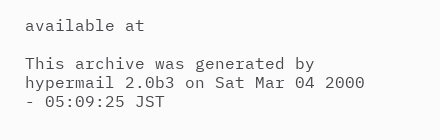available at

This archive was generated by hypermail 2.0b3 on Sat Mar 04 2000 - 05:09:25 JST